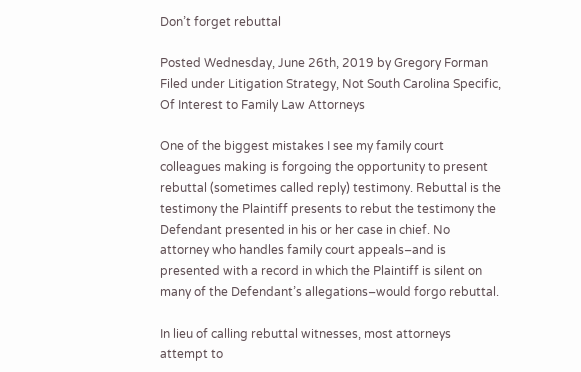Don’t forget rebuttal

Posted Wednesday, June 26th, 2019 by Gregory Forman
Filed under Litigation Strategy, Not South Carolina Specific, Of Interest to Family Law Attorneys

One of the biggest mistakes I see my family court colleagues making is forgoing the opportunity to present rebuttal (sometimes called reply) testimony. Rebuttal is the testimony the Plaintiff presents to rebut the testimony the Defendant presented in his or her case in chief. No attorney who handles family court appeals–and is presented with a record in which the Plaintiff is silent on many of the Defendant’s allegations–would forgo rebuttal.

In lieu of calling rebuttal witnesses, most attorneys attempt to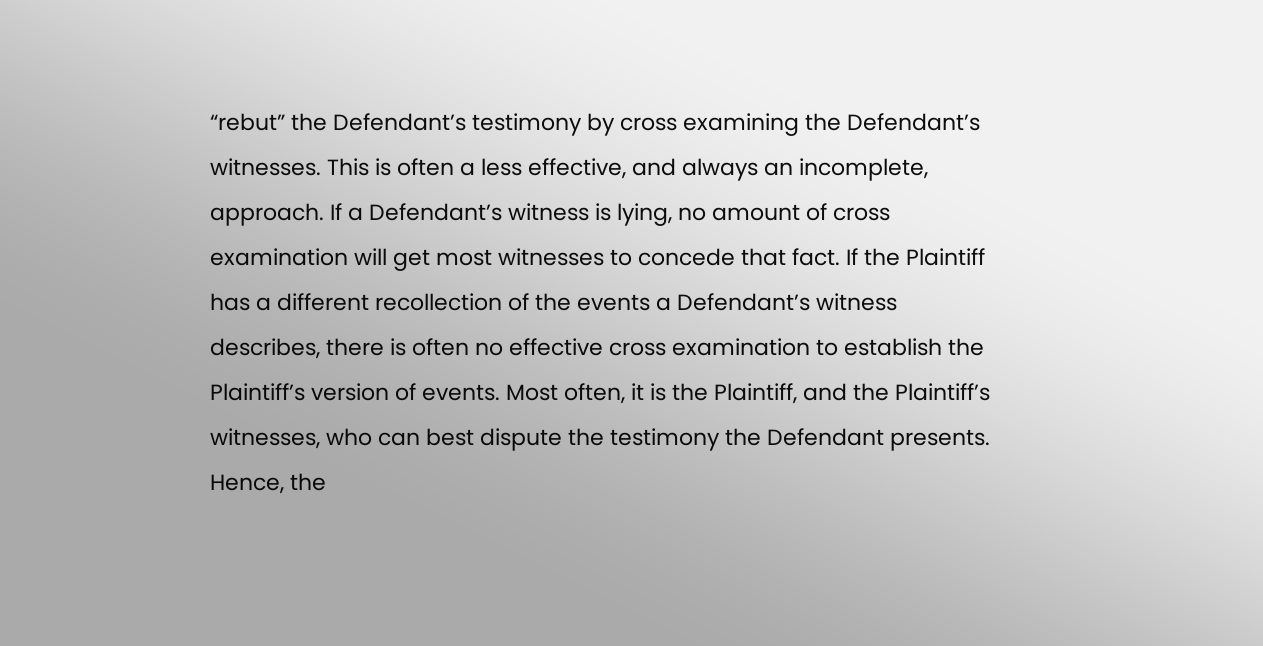“rebut” the Defendant’s testimony by cross examining the Defendant’s witnesses. This is often a less effective, and always an incomplete, approach. If a Defendant’s witness is lying, no amount of cross examination will get most witnesses to concede that fact. If the Plaintiff has a different recollection of the events a Defendant’s witness describes, there is often no effective cross examination to establish the Plaintiff’s version of events. Most often, it is the Plaintiff, and the Plaintiff’s witnesses, who can best dispute the testimony the Defendant presents. Hence, the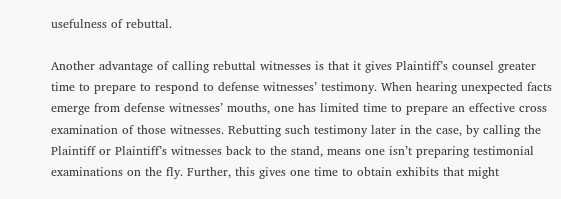usefulness of rebuttal.

Another advantage of calling rebuttal witnesses is that it gives Plaintiff’s counsel greater time to prepare to respond to defense witnesses’ testimony. When hearing unexpected facts emerge from defense witnesses’ mouths, one has limited time to prepare an effective cross examination of those witnesses. Rebutting such testimony later in the case, by calling the Plaintiff or Plaintiff’s witnesses back to the stand, means one isn’t preparing testimonial examinations on the fly. Further, this gives one time to obtain exhibits that might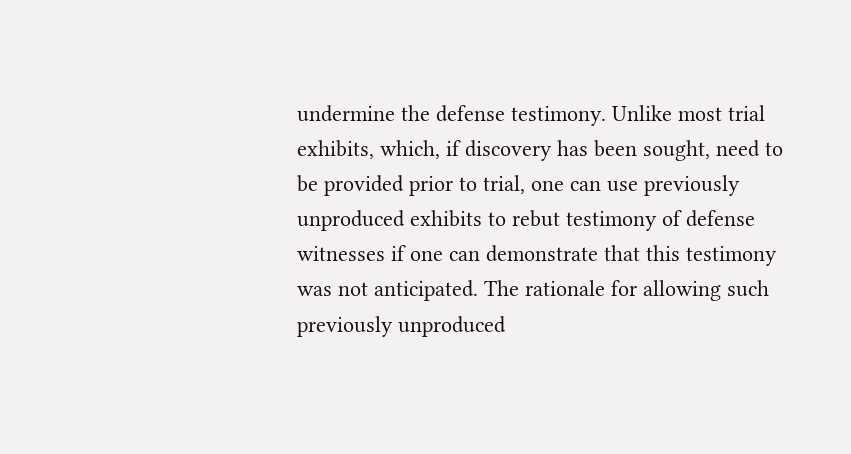undermine the defense testimony. Unlike most trial exhibits, which, if discovery has been sought, need to be provided prior to trial, one can use previously unproduced exhibits to rebut testimony of defense witnesses if one can demonstrate that this testimony was not anticipated. The rationale for allowing such previously unproduced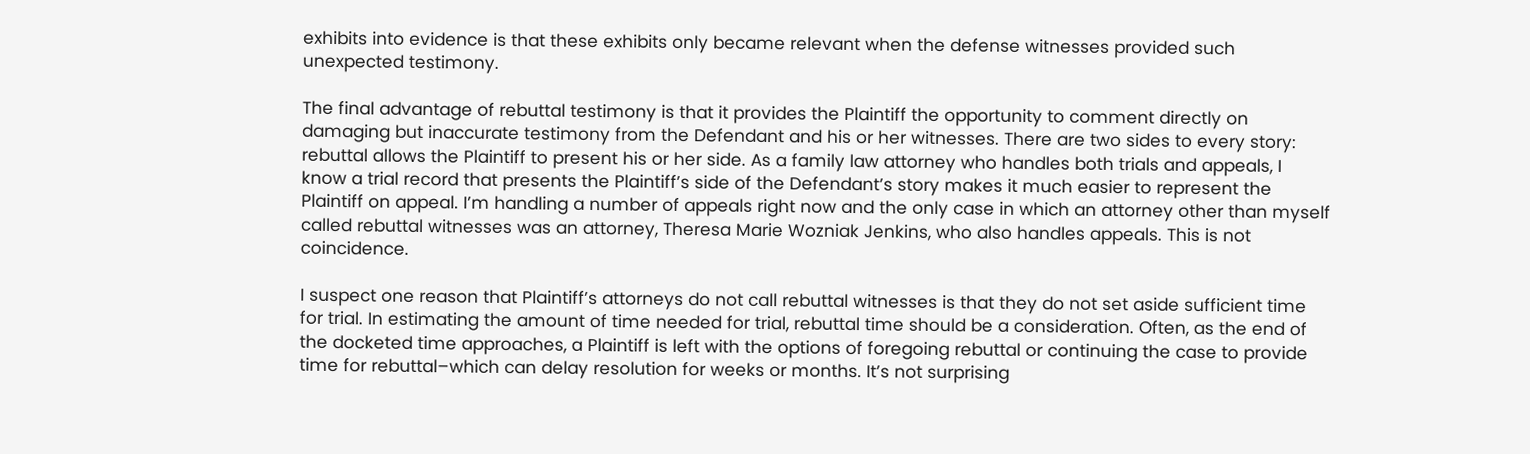exhibits into evidence is that these exhibits only became relevant when the defense witnesses provided such unexpected testimony.

The final advantage of rebuttal testimony is that it provides the Plaintiff the opportunity to comment directly on damaging but inaccurate testimony from the Defendant and his or her witnesses. There are two sides to every story: rebuttal allows the Plaintiff to present his or her side. As a family law attorney who handles both trials and appeals, I know a trial record that presents the Plaintiff’s side of the Defendant’s story makes it much easier to represent the Plaintiff on appeal. I’m handling a number of appeals right now and the only case in which an attorney other than myself called rebuttal witnesses was an attorney, Theresa Marie Wozniak Jenkins, who also handles appeals. This is not coincidence.

I suspect one reason that Plaintiff’s attorneys do not call rebuttal witnesses is that they do not set aside sufficient time for trial. In estimating the amount of time needed for trial, rebuttal time should be a consideration. Often, as the end of the docketed time approaches, a Plaintiff is left with the options of foregoing rebuttal or continuing the case to provide time for rebuttal–which can delay resolution for weeks or months. It’s not surprising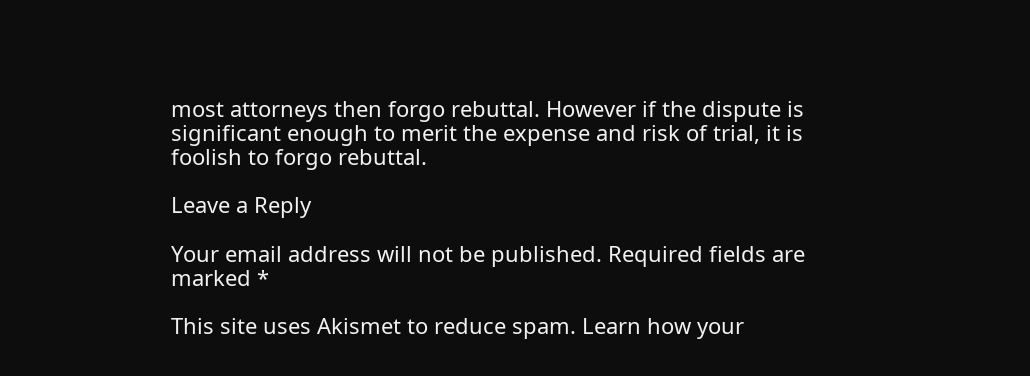most attorneys then forgo rebuttal. However if the dispute is significant enough to merit the expense and risk of trial, it is foolish to forgo rebuttal.

Leave a Reply

Your email address will not be published. Required fields are marked *

This site uses Akismet to reduce spam. Learn how your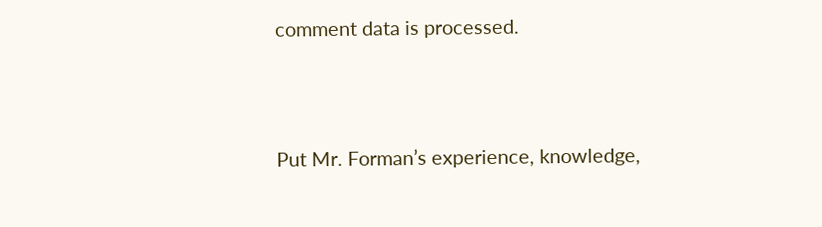comment data is processed.




Put Mr. Forman’s experience, knowledge,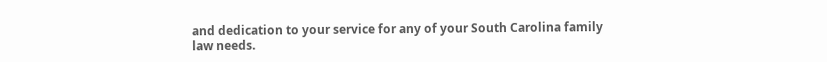and dedication to your service for any of your South Carolina family law needs.